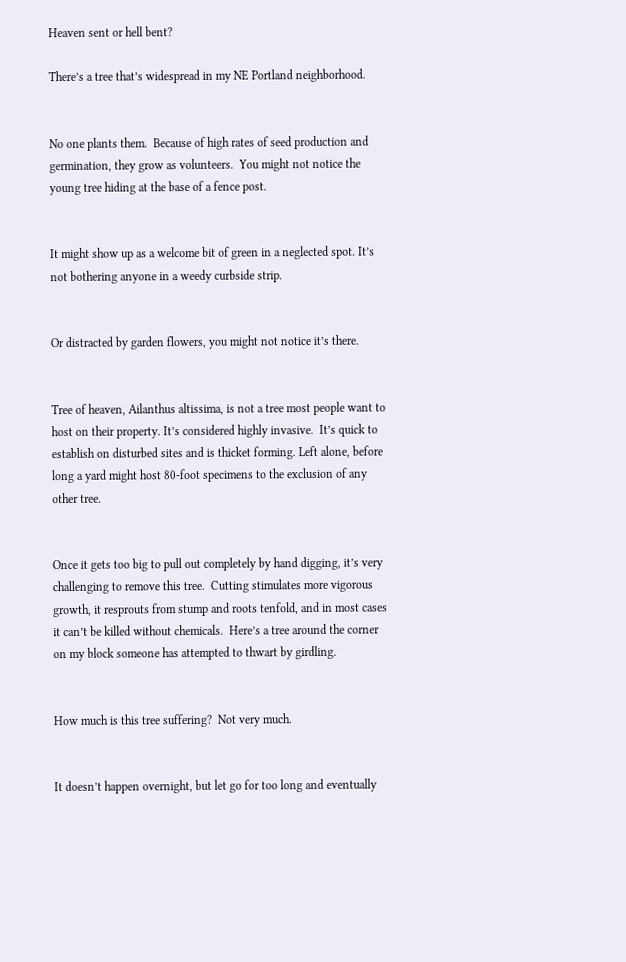Heaven sent or hell bent?

There’s a tree that’s widespread in my NE Portland neighborhood.


No one plants them.  Because of high rates of seed production and germination, they grow as volunteers.  You might not notice the young tree hiding at the base of a fence post.


It might show up as a welcome bit of green in a neglected spot. It’s not bothering anyone in a weedy curbside strip.


Or distracted by garden flowers, you might not notice it’s there.


Tree of heaven, Ailanthus altissima, is not a tree most people want to host on their property. It’s considered highly invasive.  It’s quick to establish on disturbed sites and is thicket forming. Left alone, before long a yard might host 80-foot specimens to the exclusion of any other tree.


Once it gets too big to pull out completely by hand digging, it’s very challenging to remove this tree.  Cutting stimulates more vigorous growth, it resprouts from stump and roots tenfold, and in most cases it can’t be killed without chemicals.  Here’s a tree around the corner on my block someone has attempted to thwart by girdling.


How much is this tree suffering?  Not very much.


It doesn’t happen overnight, but let go for too long and eventually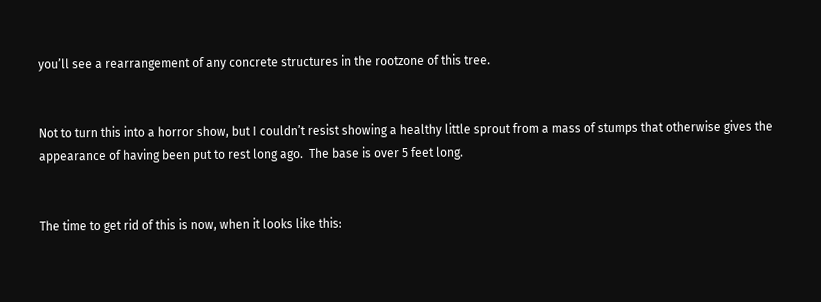you’ll see a rearrangement of any concrete structures in the rootzone of this tree.


Not to turn this into a horror show, but I couldn’t resist showing a healthy little sprout from a mass of stumps that otherwise gives the appearance of having been put to rest long ago.  The base is over 5 feet long.


The time to get rid of this is now, when it looks like this: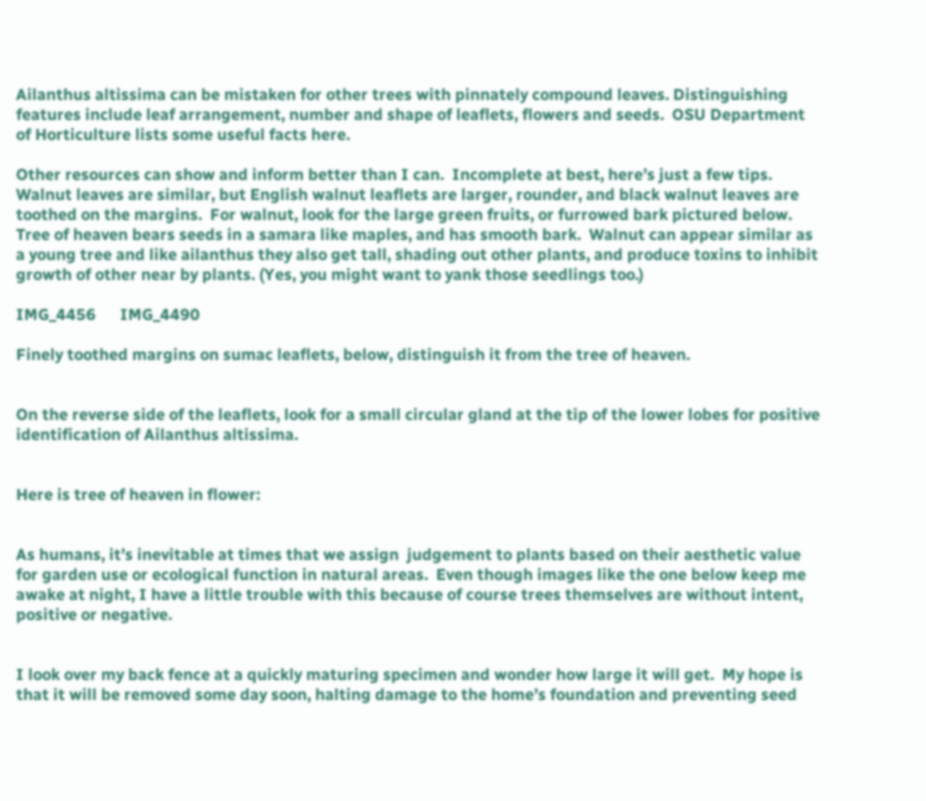Ailanthus altissima can be mistaken for other trees with pinnately compound leaves. Distinguishing features include leaf arrangement, number and shape of leaflets, flowers and seeds.  OSU Department of Horticulture lists some useful facts here.

Other resources can show and inform better than I can.  Incomplete at best, here’s just a few tips. Walnut leaves are similar, but English walnut leaflets are larger, rounder, and black walnut leaves are toothed on the margins.  For walnut, look for the large green fruits, or furrowed bark pictured below.  Tree of heaven bears seeds in a samara like maples, and has smooth bark.  Walnut can appear similar as a young tree and like ailanthus they also get tall, shading out other plants, and produce toxins to inhibit growth of other near by plants. (Yes, you might want to yank those seedlings too.)

IMG_4456      IMG_4490

Finely toothed margins on sumac leaflets, below, distinguish it from the tree of heaven.


On the reverse side of the leaflets, look for a small circular gland at the tip of the lower lobes for positive identification of Ailanthus altissima.


Here is tree of heaven in flower:


As humans, it’s inevitable at times that we assign  judgement to plants based on their aesthetic value for garden use or ecological function in natural areas.  Even though images like the one below keep me awake at night, I have a little trouble with this because of course trees themselves are without intent, positive or negative.


I look over my back fence at a quickly maturing specimen and wonder how large it will get.  My hope is that it will be removed some day soon, halting damage to the home’s foundation and preventing seed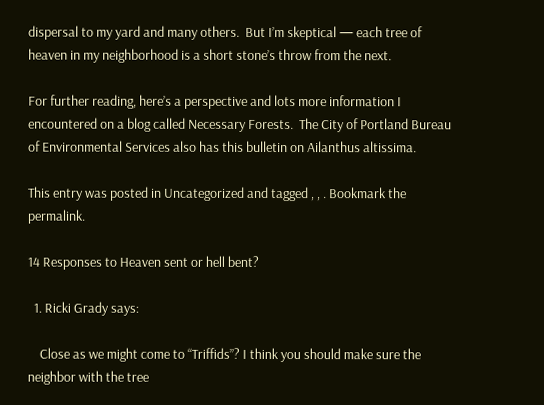dispersal to my yard and many others.  But I’m skeptical — each tree of heaven in my neighborhood is a short stone’s throw from the next.

For further reading, here’s a perspective and lots more information I encountered on a blog called Necessary Forests.  The City of Portland Bureau of Environmental Services also has this bulletin on Ailanthus altissima.

This entry was posted in Uncategorized and tagged , , . Bookmark the permalink.

14 Responses to Heaven sent or hell bent?

  1. Ricki Grady says:

    Close as we might come to “Triffids”? I think you should make sure the neighbor with the tree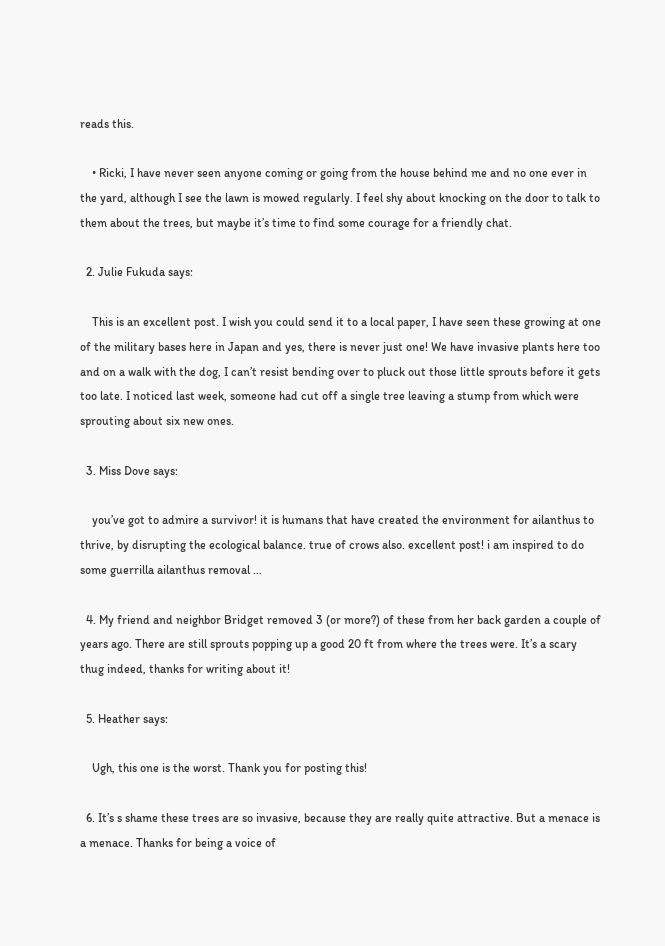reads this.

    • Ricki, I have never seen anyone coming or going from the house behind me and no one ever in the yard, although I see the lawn is mowed regularly. I feel shy about knocking on the door to talk to them about the trees, but maybe it’s time to find some courage for a friendly chat.

  2. Julie Fukuda says:

    This is an excellent post. I wish you could send it to a local paper, I have seen these growing at one of the military bases here in Japan and yes, there is never just one! We have invasive plants here too and on a walk with the dog, I can’t resist bending over to pluck out those little sprouts before it gets too late. I noticed last week, someone had cut off a single tree leaving a stump from which were sprouting about six new ones.

  3. Miss Dove says:

    you’ve got to admire a survivor! it is humans that have created the environment for ailanthus to thrive, by disrupting the ecological balance. true of crows also. excellent post! i am inspired to do some guerrilla ailanthus removal …

  4. My friend and neighbor Bridget removed 3 (or more?) of these from her back garden a couple of years ago. There are still sprouts popping up a good 20 ft from where the trees were. It’s a scary thug indeed, thanks for writing about it!

  5. Heather says:

    Ugh, this one is the worst. Thank you for posting this!

  6. It’s s shame these trees are so invasive, because they are really quite attractive. But a menace is a menace. Thanks for being a voice of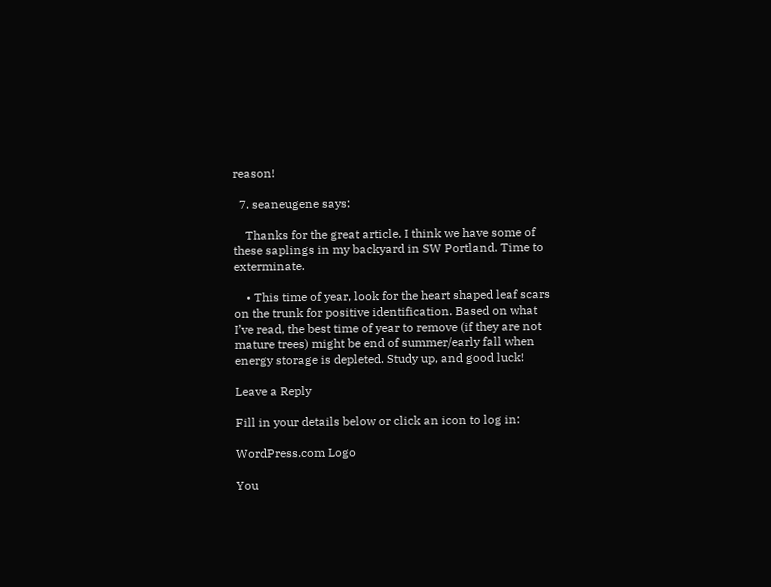reason!

  7. seaneugene says:

    Thanks for the great article. I think we have some of these saplings in my backyard in SW Portland. Time to exterminate.

    • This time of year, look for the heart shaped leaf scars on the trunk for positive identification. Based on what I’ve read, the best time of year to remove (if they are not mature trees) might be end of summer/early fall when energy storage is depleted. Study up, and good luck!

Leave a Reply

Fill in your details below or click an icon to log in:

WordPress.com Logo

You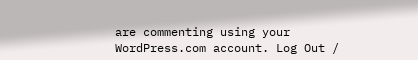are commenting using your WordPress.com account. Log Out /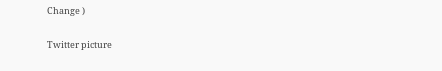Change )

Twitter picture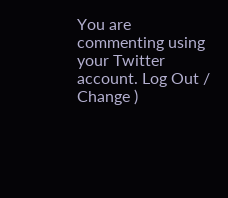You are commenting using your Twitter account. Log Out / Change )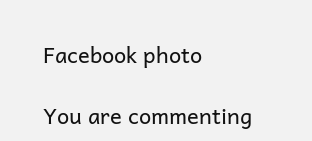Facebook photo

You are commenting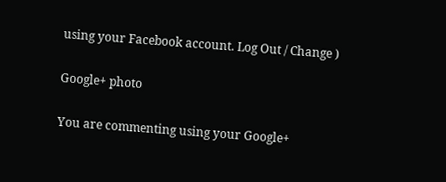using your Facebook account. Log Out / Change )

Google+ photo

You are commenting using your Google+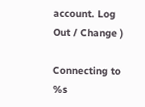account. Log Out / Change )

Connecting to %s